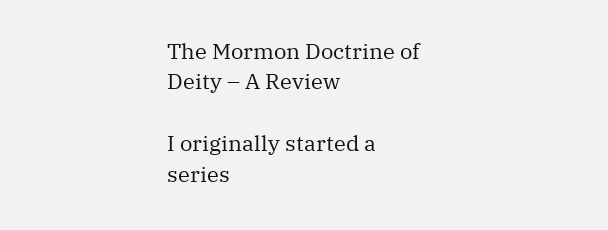The Mormon Doctrine of Deity – A Review

I originally started a series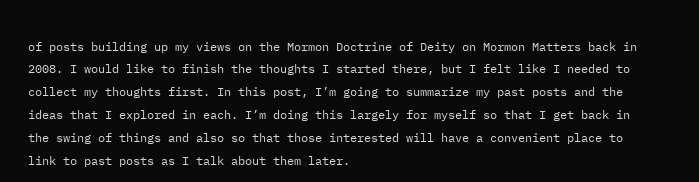of posts building up my views on the Mormon Doctrine of Deity on Mormon Matters back in 2008. I would like to finish the thoughts I started there, but I felt like I needed to collect my thoughts first. In this post, I’m going to summarize my past posts and the ideas that I explored in each. I’m doing this largely for myself so that I get back in the swing of things and also so that those interested will have a convenient place to link to past posts as I talk about them later.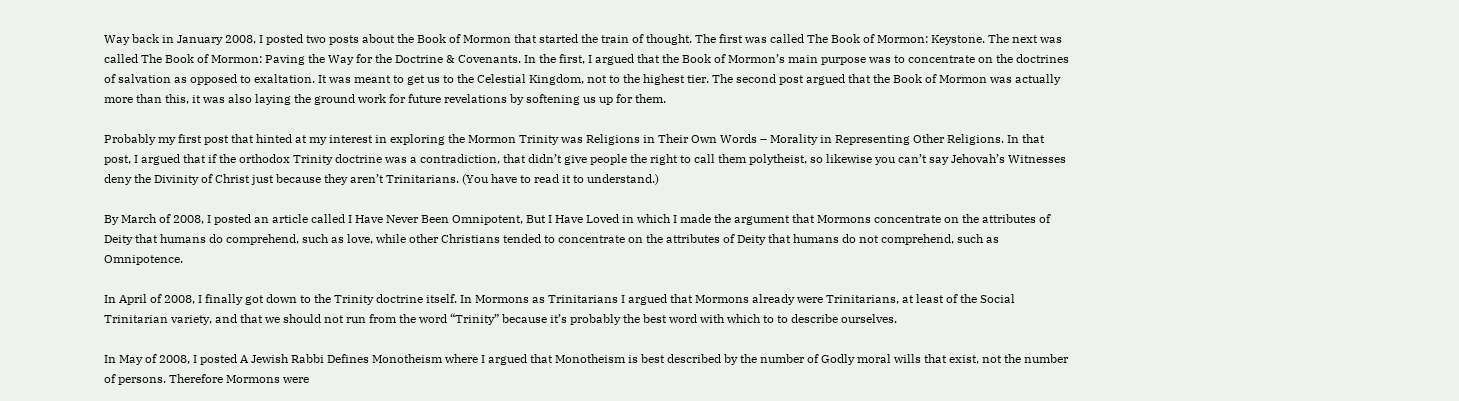Way back in January 2008, I posted two posts about the Book of Mormon that started the train of thought. The first was called The Book of Mormon: Keystone. The next was called The Book of Mormon: Paving the Way for the Doctrine & Covenants. In the first, I argued that the Book of Mormon’s main purpose was to concentrate on the doctrines of salvation as opposed to exaltation. It was meant to get us to the Celestial Kingdom, not to the highest tier. The second post argued that the Book of Mormon was actually more than this, it was also laying the ground work for future revelations by softening us up for them.

Probably my first post that hinted at my interest in exploring the Mormon Trinity was Religions in Their Own Words – Morality in Representing Other Religions. In that post, I argued that if the orthodox Trinity doctrine was a contradiction, that didn’t give people the right to call them polytheist, so likewise you can’t say Jehovah’s Witnesses deny the Divinity of Christ just because they aren’t Trinitarians. (You have to read it to understand.)

By March of 2008, I posted an article called I Have Never Been Omnipotent, But I Have Loved in which I made the argument that Mormons concentrate on the attributes of Deity that humans do comprehend, such as love, while other Christians tended to concentrate on the attributes of Deity that humans do not comprehend, such as Omnipotence.

In April of 2008, I finally got down to the Trinity doctrine itself. In Mormons as Trinitarians I argued that Mormons already were Trinitarians, at least of the Social Trinitarian variety, and that we should not run from the word “Trinity” because it’s probably the best word with which to to describe ourselves.

In May of 2008, I posted A Jewish Rabbi Defines Monotheism where I argued that Monotheism is best described by the number of Godly moral wills that exist, not the number of persons. Therefore Mormons were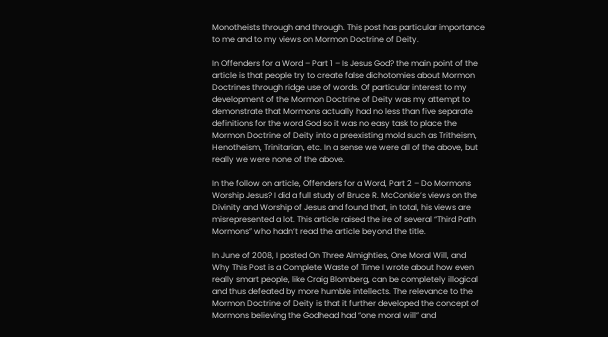Monotheists through and through. This post has particular importance to me and to my views on Mormon Doctrine of Deity.

In Offenders for a Word – Part 1 – Is Jesus God? the main point of the article is that people try to create false dichotomies about Mormon Doctrines through ridge use of words. Of particular interest to my development of the Mormon Doctrine of Deity was my attempt to demonstrate that Mormons actually had no less than five separate definitions for the word God so it was no easy task to place the Mormon Doctrine of Deity into a preexisting mold such as Tritheism, Henotheism, Trinitarian, etc. In a sense we were all of the above, but really we were none of the above.

In the follow on article, Offenders for a Word, Part 2 – Do Mormons Worship Jesus? I did a full study of Bruce R. McConkie’s views on the Divinity and Worship of Jesus and found that, in total, his views are misrepresented a lot. This article raised the ire of several “Third Path Mormons” who hadn’t read the article beyond the title.

In June of 2008, I posted On Three Almighties, One Moral Will, and Why This Post is a Complete Waste of Time I wrote about how even really smart people, like Craig Blomberg, can be completely illogical and thus defeated by more humble intellects. The relevance to the Mormon Doctrine of Deity is that it further developed the concept of Mormons believing the Godhead had “one moral will” and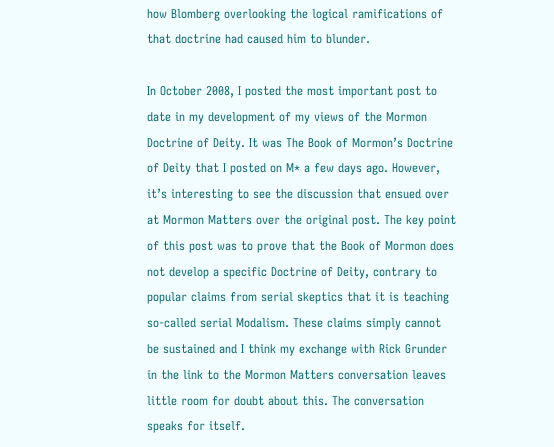how Blomberg overlooking the logical ramifications of that doctrine had caused him to blunder.

In October 2008, I posted the most important post to date in my development of my views of the Mormon Doctrine of Deity. It was The Book of Mormon’s Doctrine of Deity that I posted on M* a few days ago. However, it’s interesting to see the discussion that ensued over at Mormon Matters over the original post. The key point of this post was to prove that the Book of Mormon does not develop a specific Doctrine of Deity, contrary to popular claims from serial skeptics that it is teaching so-called serial Modalism. These claims simply cannot be sustained and I think my exchange with Rick Grunder in the link to the Mormon Matters conversation leaves little room for doubt about this. The conversation speaks for itself.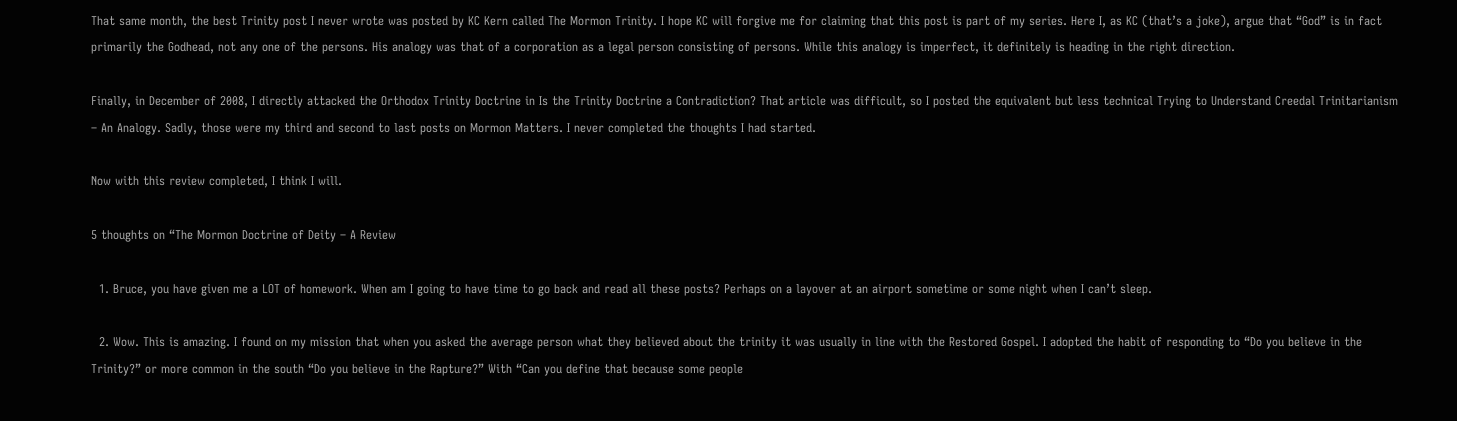That same month, the best Trinity post I never wrote was posted by KC Kern called The Mormon Trinity. I hope KC will forgive me for claiming that this post is part of my series. Here I, as KC (that’s a joke), argue that “God” is in fact primarily the Godhead, not any one of the persons. His analogy was that of a corporation as a legal person consisting of persons. While this analogy is imperfect, it definitely is heading in the right direction.

Finally, in December of 2008, I directly attacked the Orthodox Trinity Doctrine in Is the Trinity Doctrine a Contradiction? That article was difficult, so I posted the equivalent but less technical Trying to Understand Creedal Trinitarianism – An Analogy. Sadly, those were my third and second to last posts on Mormon Matters. I never completed the thoughts I had started.

Now with this review completed, I think I will.

5 thoughts on “The Mormon Doctrine of Deity – A Review

  1. Bruce, you have given me a LOT of homework. When am I going to have time to go back and read all these posts? Perhaps on a layover at an airport sometime or some night when I can’t sleep.

  2. Wow. This is amazing. I found on my mission that when you asked the average person what they believed about the trinity it was usually in line with the Restored Gospel. I adopted the habit of responding to “Do you believe in the Trinity?” or more common in the south “Do you believe in the Rapture?” With “Can you define that because some people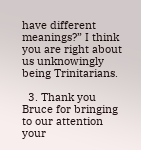have different meanings?” I think you are right about us unknowingly being Trinitarians.

  3. Thank you Bruce for bringing to our attention your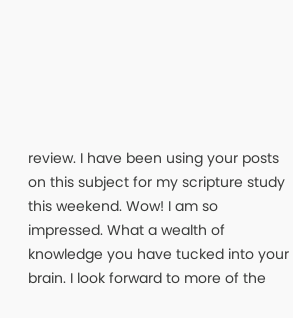review. I have been using your posts on this subject for my scripture study this weekend. Wow! I am so impressed. What a wealth of knowledge you have tucked into your brain. I look forward to more of the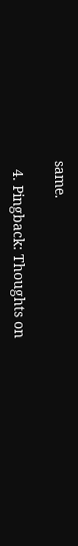same.

  4. Pingback: Thoughts on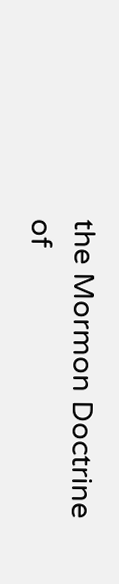the Mormon Doctrine of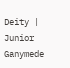Deity | Junior Ganymede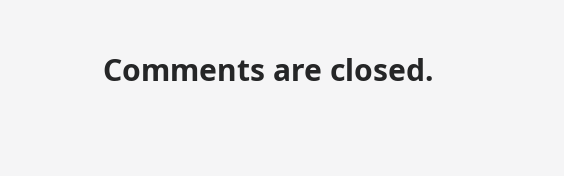Comments are closed.